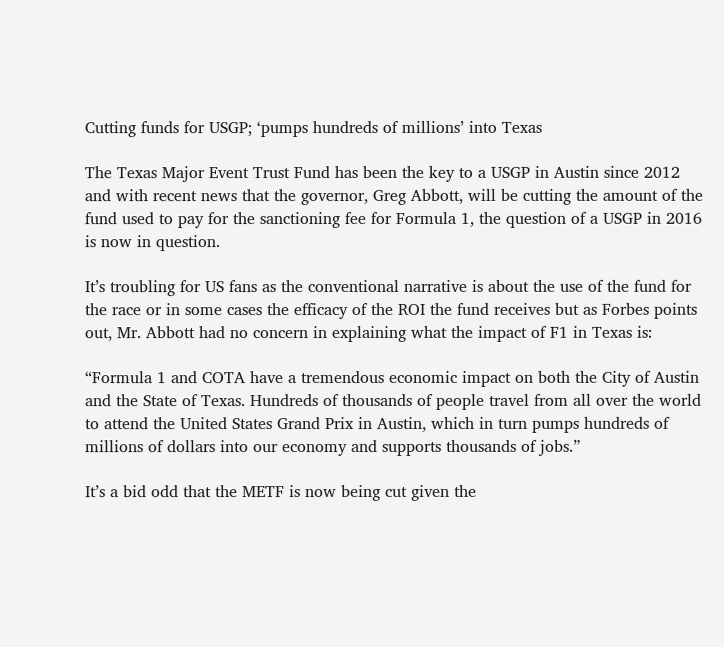Cutting funds for USGP; ‘pumps hundreds of millions’ into Texas

The Texas Major Event Trust Fund has been the key to a USGP in Austin since 2012 and with recent news that the governor, Greg Abbott, will be cutting the amount of the fund used to pay for the sanctioning fee for Formula 1, the question of a USGP in 2016 is now in question.

It’s troubling for US fans as the conventional narrative is about the use of the fund for the race or in some cases the efficacy of the ROI the fund receives but as Forbes points out, Mr. Abbott had no concern in explaining what the impact of F1 in Texas is:

“Formula 1 and COTA have a tremendous economic impact on both the City of Austin and the State of Texas. Hundreds of thousands of people travel from all over the world to attend the United States Grand Prix in Austin, which in turn pumps hundreds of millions of dollars into our economy and supports thousands of jobs.”

It’s a bid odd that the METF is now being cut given the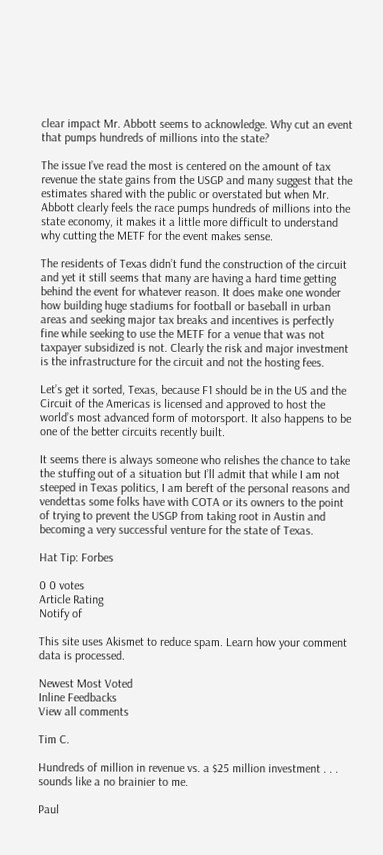clear impact Mr. Abbott seems to acknowledge. Why cut an event that pumps hundreds of millions into the state?

The issue I’ve read the most is centered on the amount of tax revenue the state gains from the USGP and many suggest that the estimates shared with the public or overstated but when Mr. Abbott clearly feels the race pumps hundreds of millions into the state economy, it makes it a little more difficult to understand why cutting the METF for the event makes sense.

The residents of Texas didn’t fund the construction of the circuit and yet it still seems that many are having a hard time getting behind the event for whatever reason. It does make one wonder how building huge stadiums for football or baseball in urban areas and seeking major tax breaks and incentives is perfectly fine while seeking to use the METF for a venue that was not taxpayer subsidized is not. Clearly the risk and major investment is the infrastructure for the circuit and not the hosting fees.

Let’s get it sorted, Texas, because F1 should be in the US and the Circuit of the Americas is licensed and approved to host the world’s most advanced form of motorsport. It also happens to be one of the better circuits recently built.

It seems there is always someone who relishes the chance to take the stuffing out of a situation but I’ll admit that while I am not steeped in Texas politics, I am bereft of the personal reasons and vendettas some folks have with COTA or its owners to the point of trying to prevent the USGP from taking root in Austin and becoming a very successful venture for the state of Texas.

Hat Tip: Forbes

0 0 votes
Article Rating
Notify of

This site uses Akismet to reduce spam. Learn how your comment data is processed.

Newest Most Voted
Inline Feedbacks
View all comments

Tim C.

Hundreds of million in revenue vs. a $25 million investment . . . sounds like a no brainier to me.

Paul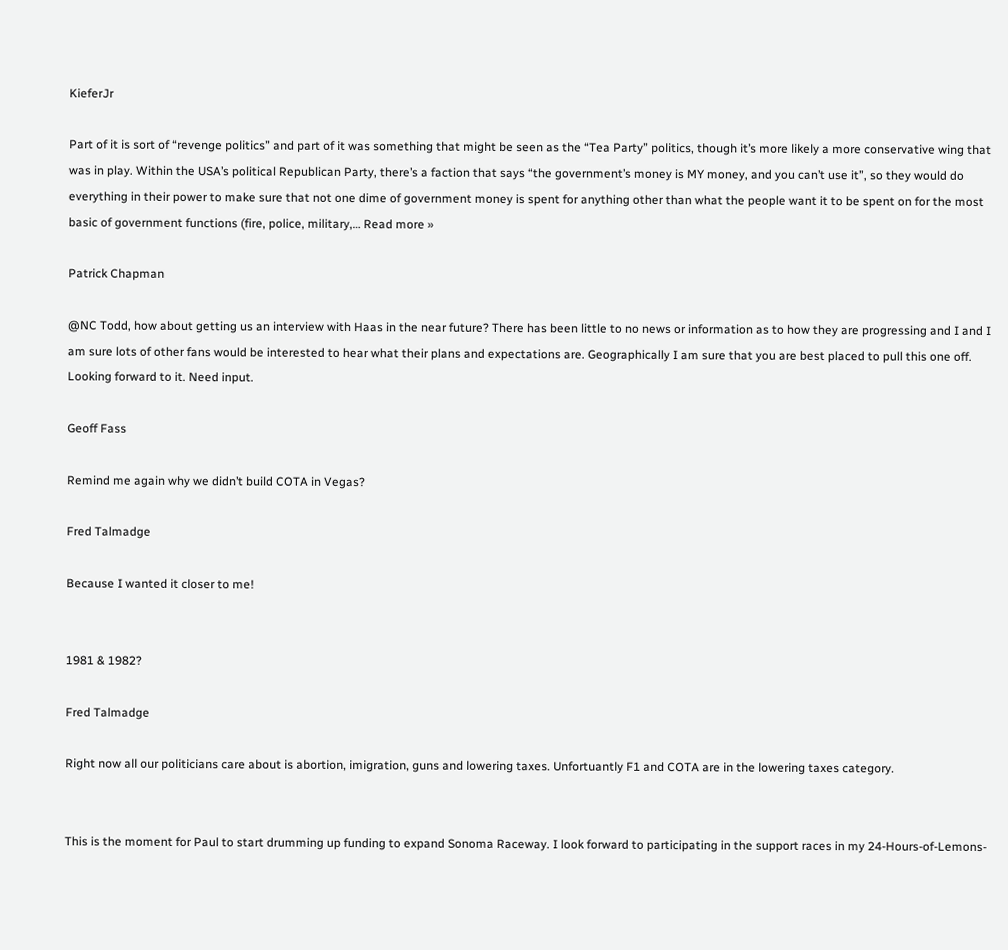KieferJr

Part of it is sort of “revenge politics” and part of it was something that might be seen as the “Tea Party” politics, though it’s more likely a more conservative wing that was in play. Within the USA’s political Republican Party, there’s a faction that says “the government’s money is MY money, and you can’t use it”, so they would do everything in their power to make sure that not one dime of government money is spent for anything other than what the people want it to be spent on for the most basic of government functions (fire, police, military,… Read more »

Patrick Chapman

@NC Todd, how about getting us an interview with Haas in the near future? There has been little to no news or information as to how they are progressing and I and I am sure lots of other fans would be interested to hear what their plans and expectations are. Geographically I am sure that you are best placed to pull this one off. Looking forward to it. Need input.

Geoff Fass

Remind me again why we didn’t build COTA in Vegas?

Fred Talmadge

Because I wanted it closer to me!


1981 & 1982?

Fred Talmadge

Right now all our politicians care about is abortion, imigration, guns and lowering taxes. Unfortuantly F1 and COTA are in the lowering taxes category.


This is the moment for Paul to start drumming up funding to expand Sonoma Raceway. I look forward to participating in the support races in my 24-Hours-of-Lemons-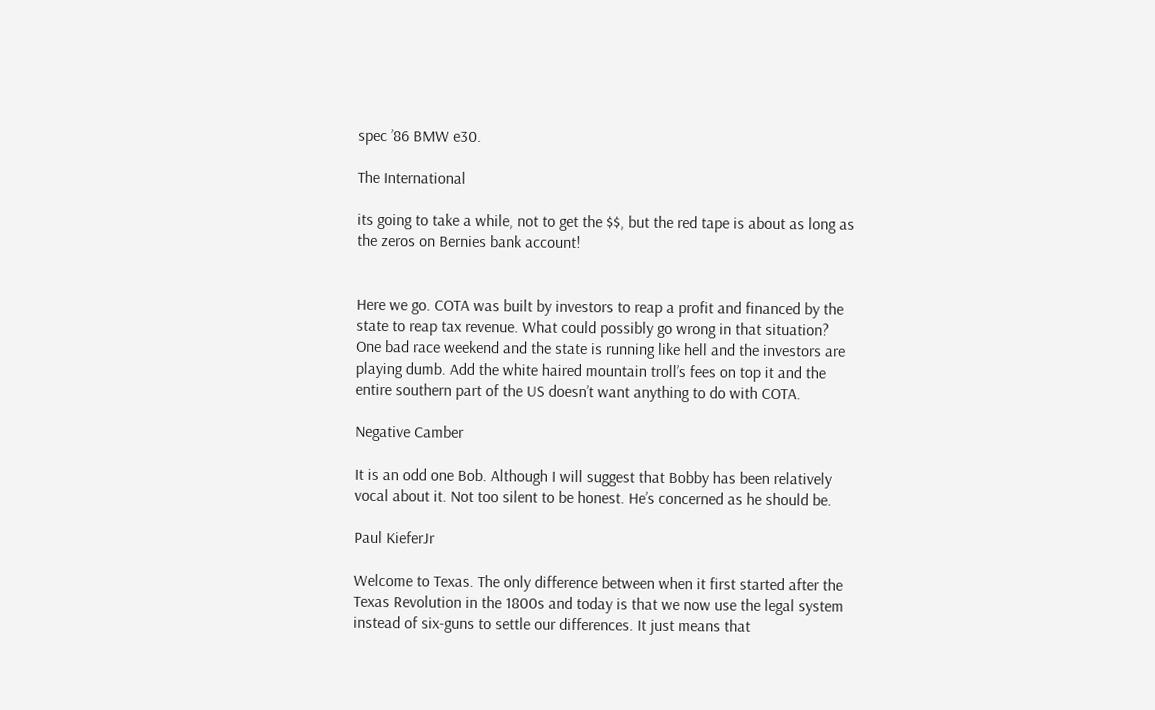spec ’86 BMW e30.

The International

its going to take a while, not to get the $$, but the red tape is about as long as the zeros on Bernies bank account!


Here we go. COTA was built by investors to reap a profit and financed by the state to reap tax revenue. What could possibly go wrong in that situation? One bad race weekend and the state is running like hell and the investors are playing dumb. Add the white haired mountain troll’s fees on top it and the entire southern part of the US doesn’t want anything to do with COTA.

Negative Camber

It is an odd one Bob. Although I will suggest that Bobby has been relatively vocal about it. Not too silent to be honest. He’s concerned as he should be.

Paul KieferJr

Welcome to Texas. The only difference between when it first started after the Texas Revolution in the 1800s and today is that we now use the legal system instead of six-guns to settle our differences. It just means that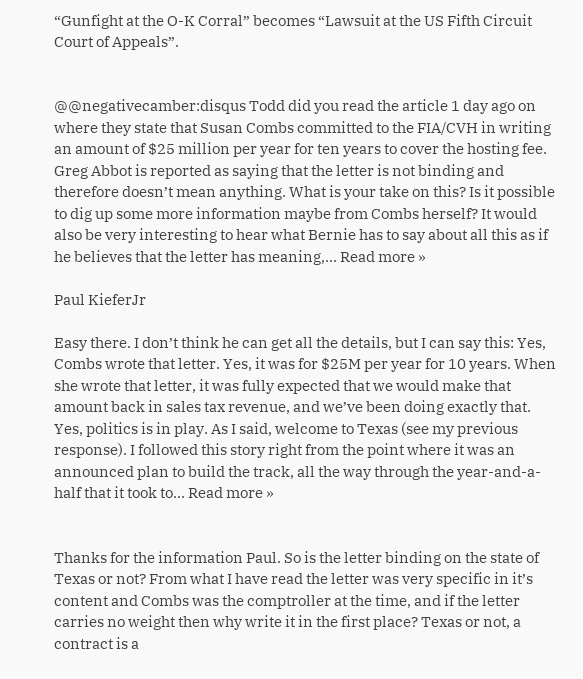“Gunfight at the O-K Corral” becomes “Lawsuit at the US Fifth Circuit Court of Appeals”.


@@negativecamber:disqus Todd did you read the article 1 day ago on where they state that Susan Combs committed to the FIA/CVH in writing an amount of $25 million per year for ten years to cover the hosting fee. Greg Abbot is reported as saying that the letter is not binding and therefore doesn’t mean anything. What is your take on this? Is it possible to dig up some more information maybe from Combs herself? It would also be very interesting to hear what Bernie has to say about all this as if he believes that the letter has meaning,… Read more »

Paul KieferJr

Easy there. I don’t think he can get all the details, but I can say this: Yes, Combs wrote that letter. Yes, it was for $25M per year for 10 years. When she wrote that letter, it was fully expected that we would make that amount back in sales tax revenue, and we’ve been doing exactly that. Yes, politics is in play. As I said, welcome to Texas (see my previous response). I followed this story right from the point where it was an announced plan to build the track, all the way through the year-and-a-half that it took to… Read more »


Thanks for the information Paul. So is the letter binding on the state of Texas or not? From what I have read the letter was very specific in it’s content and Combs was the comptroller at the time, and if the letter carries no weight then why write it in the first place? Texas or not, a contract is a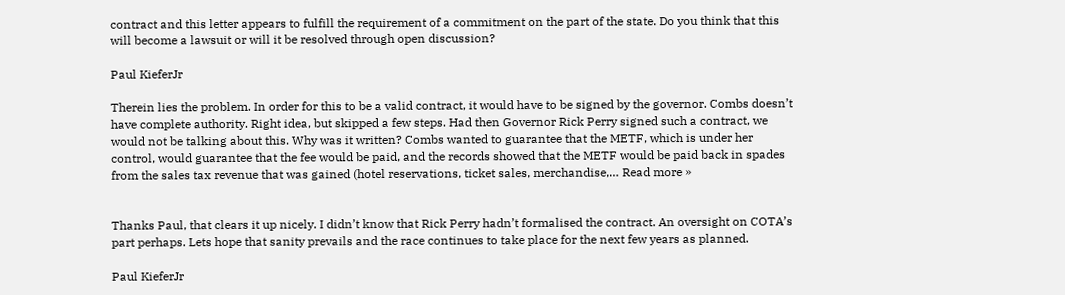contract and this letter appears to fulfill the requirement of a commitment on the part of the state. Do you think that this will become a lawsuit or will it be resolved through open discussion?

Paul KieferJr

Therein lies the problem. In order for this to be a valid contract, it would have to be signed by the governor. Combs doesn’t have complete authority. Right idea, but skipped a few steps. Had then Governor Rick Perry signed such a contract, we would not be talking about this. Why was it written? Combs wanted to guarantee that the METF, which is under her control, would guarantee that the fee would be paid, and the records showed that the METF would be paid back in spades from the sales tax revenue that was gained (hotel reservations, ticket sales, merchandise,… Read more »


Thanks Paul, that clears it up nicely. I didn’t know that Rick Perry hadn’t formalised the contract. An oversight on COTA’s part perhaps. Lets hope that sanity prevails and the race continues to take place for the next few years as planned.

Paul KieferJr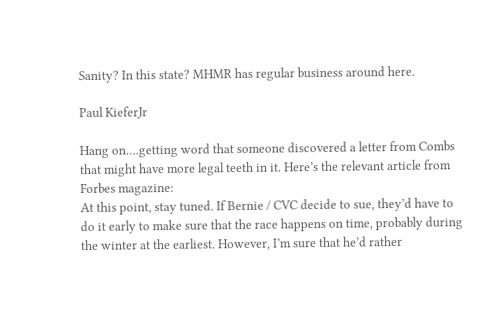Sanity? In this state? MHMR has regular business around here.

Paul KieferJr

Hang on….getting word that someone discovered a letter from Combs that might have more legal teeth in it. Here’s the relevant article from Forbes magazine:
At this point, stay tuned. If Bernie / CVC decide to sue, they’d have to do it early to make sure that the race happens on time, probably during the winter at the earliest. However, I’m sure that he’d rather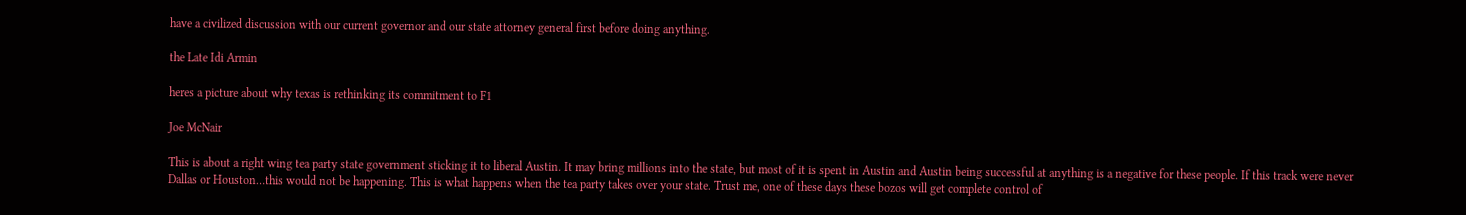have a civilized discussion with our current governor and our state attorney general first before doing anything.

the Late Idi Armin

heres a picture about why texas is rethinking its commitment to F1

Joe McNair

This is about a right wing tea party state government sticking it to liberal Austin. It may bring millions into the state, but most of it is spent in Austin and Austin being successful at anything is a negative for these people. If this track were never Dallas or Houston…this would not be happening. This is what happens when the tea party takes over your state. Trust me, one of these days these bozos will get complete control of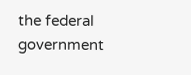the federal government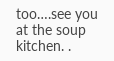too….see you at the soup kitchen. .